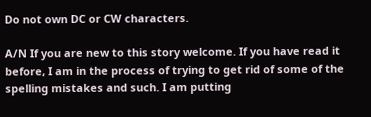Do not own DC or CW characters.

A/N If you are new to this story welcome. If you have read it before, I am in the process of trying to get rid of some of the spelling mistakes and such. I am putting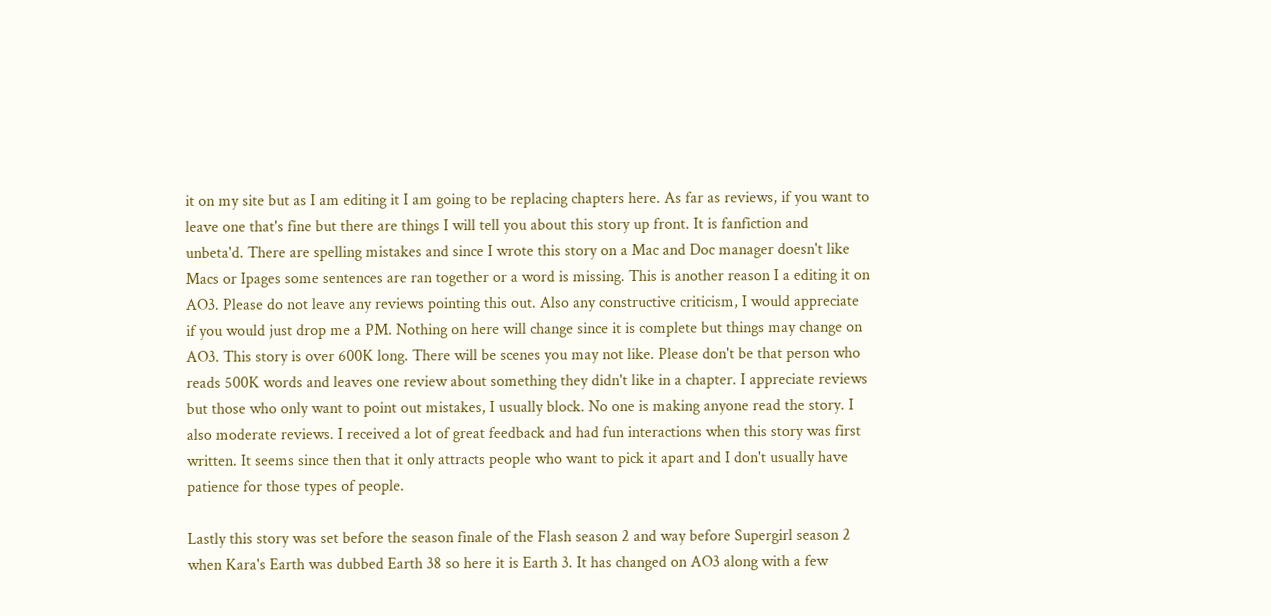it on my site but as I am editing it I am going to be replacing chapters here. As far as reviews, if you want to leave one that's fine but there are things I will tell you about this story up front. It is fanfiction and unbeta'd. There are spelling mistakes and since I wrote this story on a Mac and Doc manager doesn't like Macs or Ipages some sentences are ran together or a word is missing. This is another reason I a editing it on AO3. Please do not leave any reviews pointing this out. Also any constructive criticism, I would appreciate if you would just drop me a PM. Nothing on here will change since it is complete but things may change on AO3. This story is over 600K long. There will be scenes you may not like. Please don't be that person who reads 500K words and leaves one review about something they didn't like in a chapter. I appreciate reviews but those who only want to point out mistakes, I usually block. No one is making anyone read the story. I also moderate reviews. I received a lot of great feedback and had fun interactions when this story was first written. It seems since then that it only attracts people who want to pick it apart and I don't usually have patience for those types of people.

Lastly this story was set before the season finale of the Flash season 2 and way before Supergirl season 2 when Kara's Earth was dubbed Earth 38 so here it is Earth 3. It has changed on AO3 along with a few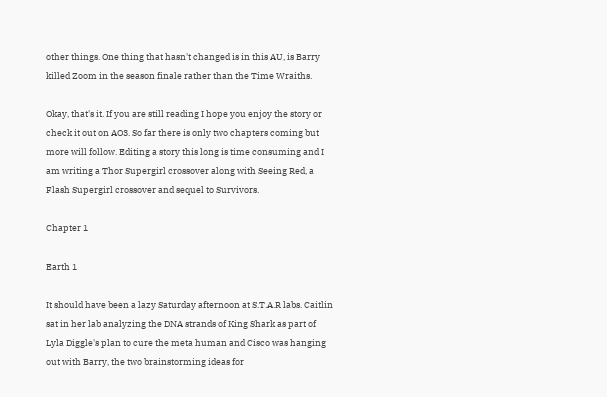other things. One thing that hasn't changed is in this AU, is Barry killed Zoom in the season finale rather than the Time Wraiths.

Okay, that's it. If you are still reading I hope you enjoy the story or check it out on AO3. So far there is only two chapters coming but more will follow. Editing a story this long is time consuming and I am writing a Thor Supergirl crossover along with Seeing Red, a Flash Supergirl crossover and sequel to Survivors.

Chapter 1

Earth 1

It should have been a lazy Saturday afternoon at S.T.A.R labs. Caitlin sat in her lab analyzing the DNA strands of King Shark as part of Lyla Diggle's plan to cure the meta human and Cisco was hanging out with Barry, the two brainstorming ideas for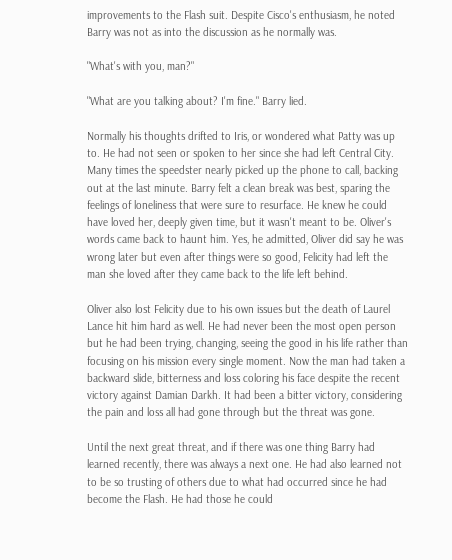improvements to the Flash suit. Despite Cisco's enthusiasm, he noted Barry was not as into the discussion as he normally was.

"What's with you, man?"

"What are you talking about? I'm fine." Barry lied.

Normally his thoughts drifted to Iris, or wondered what Patty was up to. He had not seen or spoken to her since she had left Central City. Many times the speedster nearly picked up the phone to call, backing out at the last minute. Barry felt a clean break was best, sparing the feelings of loneliness that were sure to resurface. He knew he could have loved her, deeply given time, but it wasn't meant to be. Oliver's words came back to haunt him. Yes, he admitted, Oliver did say he was wrong later but even after things were so good, Felicity had left the man she loved after they came back to the life left behind.

Oliver also lost Felicity due to his own issues but the death of Laurel Lance hit him hard as well. He had never been the most open person but he had been trying, changing, seeing the good in his life rather than focusing on his mission every single moment. Now the man had taken a backward slide, bitterness and loss coloring his face despite the recent victory against Damian Darkh. It had been a bitter victory, considering the pain and loss all had gone through but the threat was gone.

Until the next great threat, and if there was one thing Barry had learned recently, there was always a next one. He had also learned not to be so trusting of others due to what had occurred since he had become the Flash. He had those he could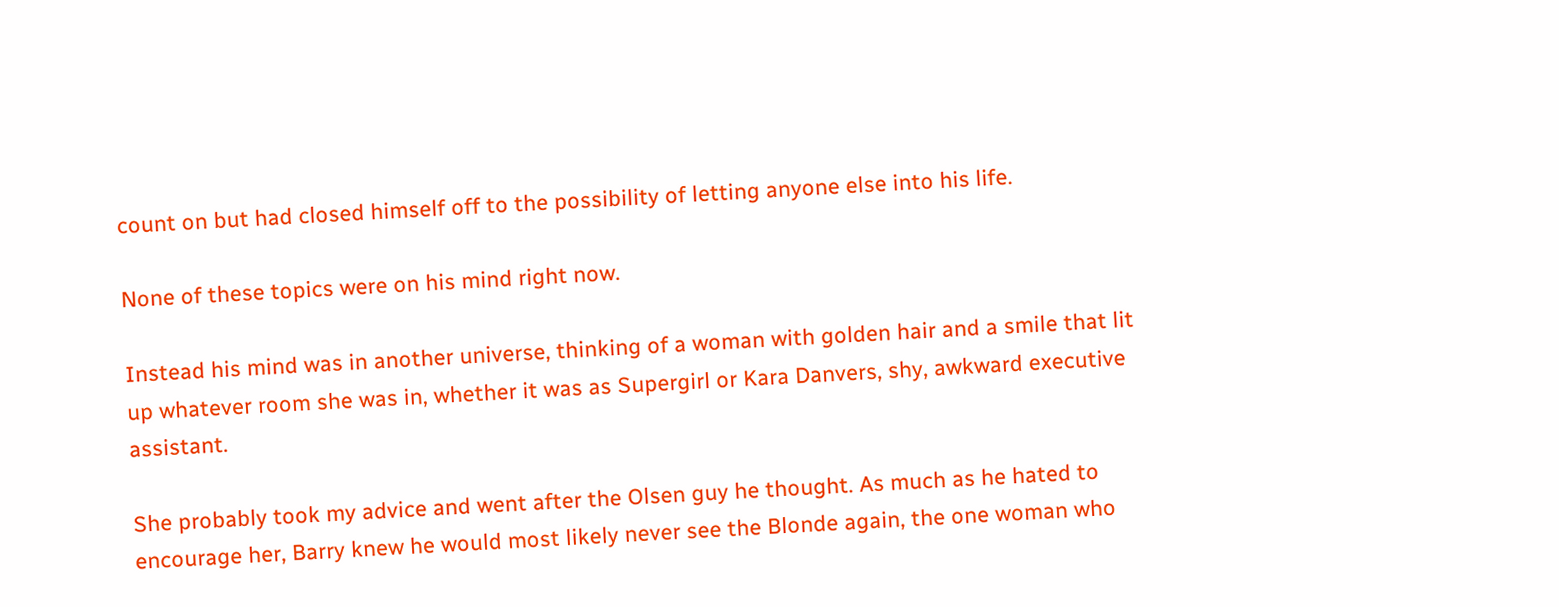count on but had closed himself off to the possibility of letting anyone else into his life.

None of these topics were on his mind right now.

Instead his mind was in another universe, thinking of a woman with golden hair and a smile that lit up whatever room she was in, whether it was as Supergirl or Kara Danvers, shy, awkward executive assistant.

She probably took my advice and went after the Olsen guy he thought. As much as he hated to encourage her, Barry knew he would most likely never see the Blonde again, the one woman who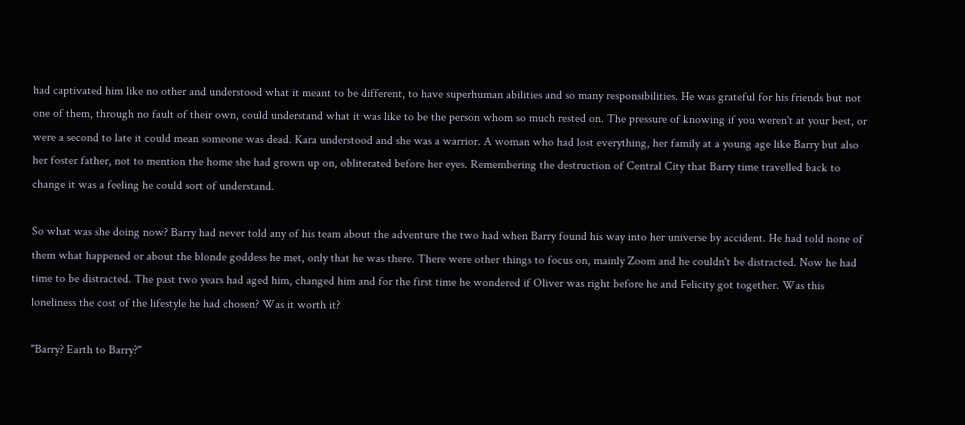had captivated him like no other and understood what it meant to be different, to have superhuman abilities and so many responsibilities. He was grateful for his friends but not one of them, through no fault of their own, could understand what it was like to be the person whom so much rested on. The pressure of knowing if you weren't at your best, or were a second to late it could mean someone was dead. Kara understood and she was a warrior. A woman who had lost everything, her family at a young age like Barry but also her foster father, not to mention the home she had grown up on, obliterated before her eyes. Remembering the destruction of Central City that Barry time travelled back to change it was a feeling he could sort of understand.

So what was she doing now? Barry had never told any of his team about the adventure the two had when Barry found his way into her universe by accident. He had told none of them what happened or about the blonde goddess he met, only that he was there. There were other things to focus on, mainly Zoom and he couldn't be distracted. Now he had time to be distracted. The past two years had aged him, changed him and for the first time he wondered if Oliver was right before he and Felicity got together. Was this loneliness the cost of the lifestyle he had chosen? Was it worth it?

"Barry? Earth to Barry?"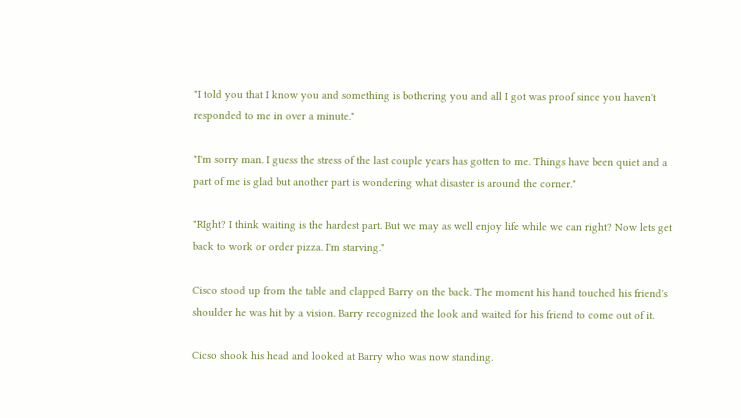"I told you that I know you and something is bothering you and all I got was proof since you haven't responded to me in over a minute."

"I'm sorry man. I guess the stress of the last couple years has gotten to me. Things have been quiet and a part of me is glad but another part is wondering what disaster is around the corner."

"RIght? I think waiting is the hardest part. But we may as well enjoy life while we can right? Now lets get back to work or order pizza. I'm starving."

Cisco stood up from the table and clapped Barry on the back. The moment his hand touched his friend's shoulder he was hit by a vision. Barry recognized the look and waited for his friend to come out of it.

Cicso shook his head and looked at Barry who was now standing.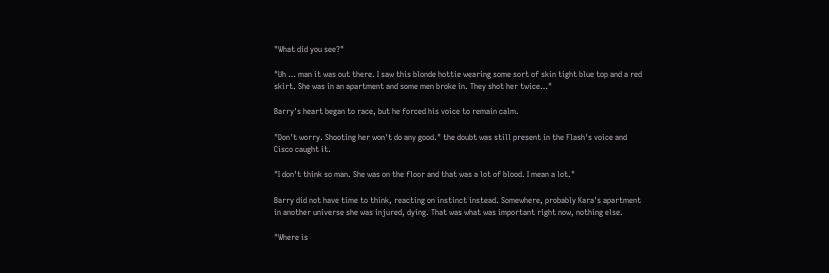"What did you see?"

"Uh … man it was out there. I saw this blonde hottie wearing some sort of skin tight blue top and a red skirt. She was in an apartment and some men broke in. They shot her twice…"

Barry's heart began to race, but he forced his voice to remain calm.

"Don't worry. Shooting her won't do any good." the doubt was still present in the Flash's voice and Cisco caught it.

"I don't think so man. She was on the floor and that was a lot of blood. I mean a lot."

Barry did not have time to think, reacting on instinct instead. Somewhere, probably Kara's apartment in another universe she was injured, dying. That was what was important right now, nothing else.

"Where is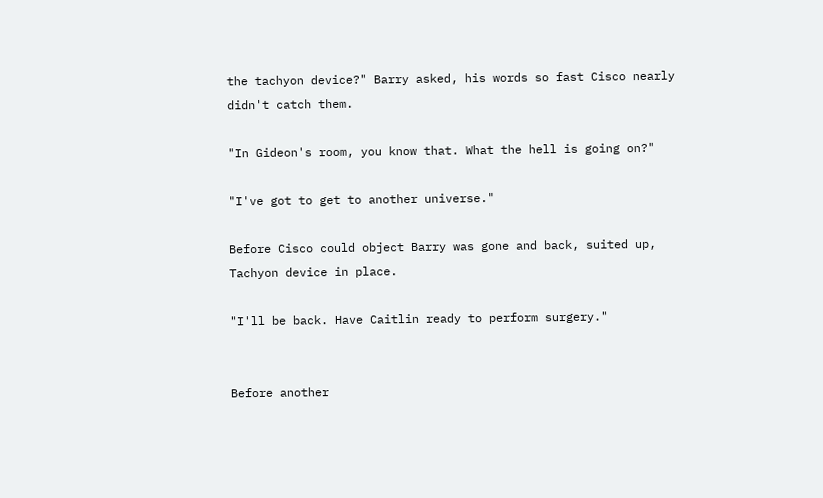the tachyon device?" Barry asked, his words so fast Cisco nearly didn't catch them.

"In Gideon's room, you know that. What the hell is going on?"

"I've got to get to another universe."

Before Cisco could object Barry was gone and back, suited up, Tachyon device in place.

"I'll be back. Have Caitlin ready to perform surgery."


Before another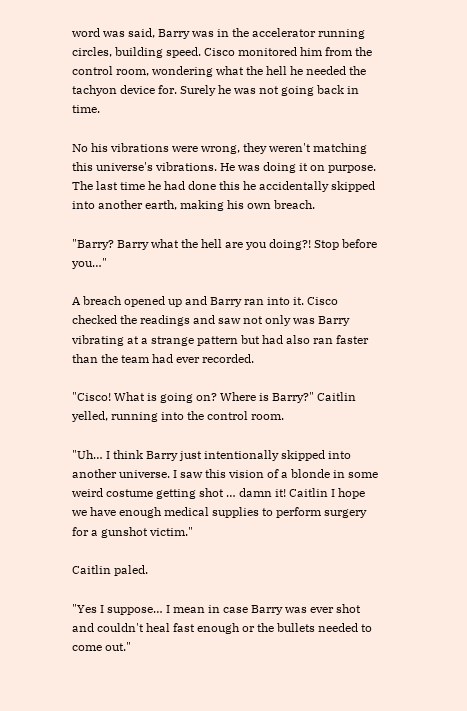word was said, Barry was in the accelerator running circles, building speed. Cisco monitored him from the control room, wondering what the hell he needed the tachyon device for. Surely he was not going back in time.

No his vibrations were wrong, they weren't matching this universe's vibrations. He was doing it on purpose. The last time he had done this he accidentally skipped into another earth, making his own breach.

"Barry? Barry what the hell are you doing?! Stop before you…"

A breach opened up and Barry ran into it. Cisco checked the readings and saw not only was Barry vibrating at a strange pattern but had also ran faster than the team had ever recorded.

"Cisco! What is going on? Where is Barry?" Caitlin yelled, running into the control room.

"Uh… I think Barry just intentionally skipped into another universe. I saw this vision of a blonde in some weird costume getting shot … damn it! Caitlin I hope we have enough medical supplies to perform surgery for a gunshot victim."

Caitlin paled.

"Yes I suppose… I mean in case Barry was ever shot and couldn't heal fast enough or the bullets needed to come out."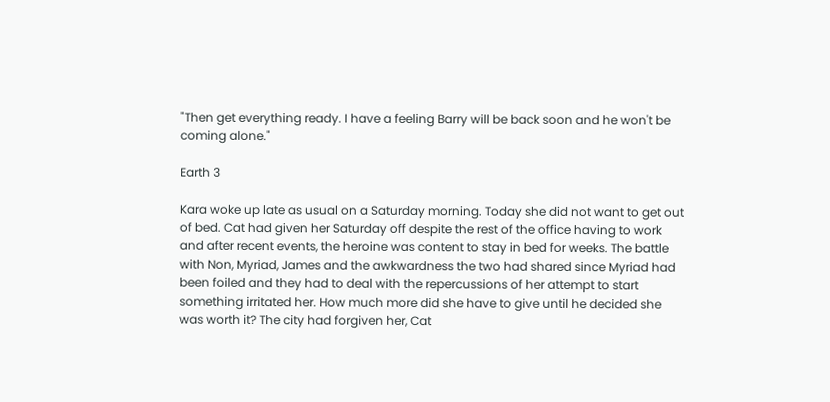"Then get everything ready. I have a feeling Barry will be back soon and he won't be coming alone."

Earth 3

Kara woke up late as usual on a Saturday morning. Today she did not want to get out of bed. Cat had given her Saturday off despite the rest of the office having to work and after recent events, the heroine was content to stay in bed for weeks. The battle with Non, Myriad, James and the awkwardness the two had shared since Myriad had been foiled and they had to deal with the repercussions of her attempt to start something irritated her. How much more did she have to give until he decided she was worth it? The city had forgiven her, Cat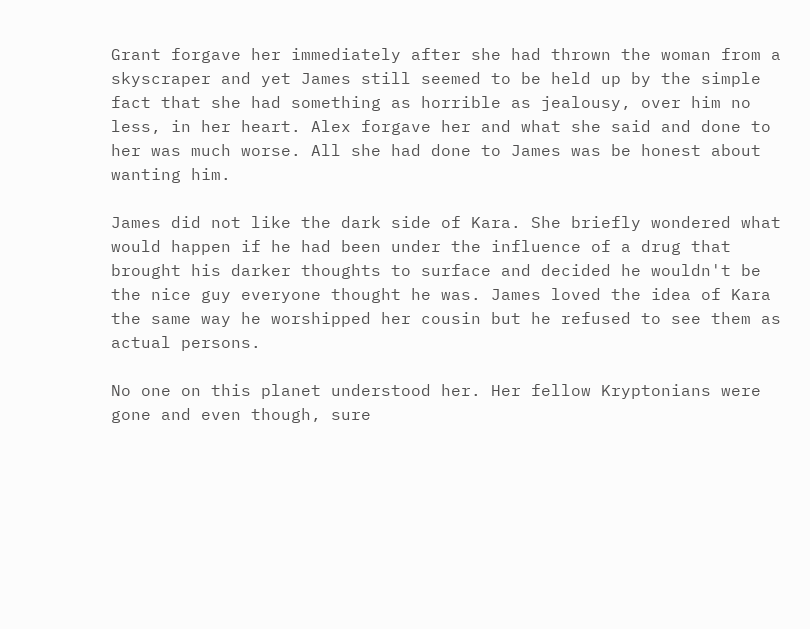Grant forgave her immediately after she had thrown the woman from a skyscraper and yet James still seemed to be held up by the simple fact that she had something as horrible as jealousy, over him no less, in her heart. Alex forgave her and what she said and done to her was much worse. All she had done to James was be honest about wanting him.

James did not like the dark side of Kara. She briefly wondered what would happen if he had been under the influence of a drug that brought his darker thoughts to surface and decided he wouldn't be the nice guy everyone thought he was. James loved the idea of Kara the same way he worshipped her cousin but he refused to see them as actual persons.

No one on this planet understood her. Her fellow Kryptonians were gone and even though, sure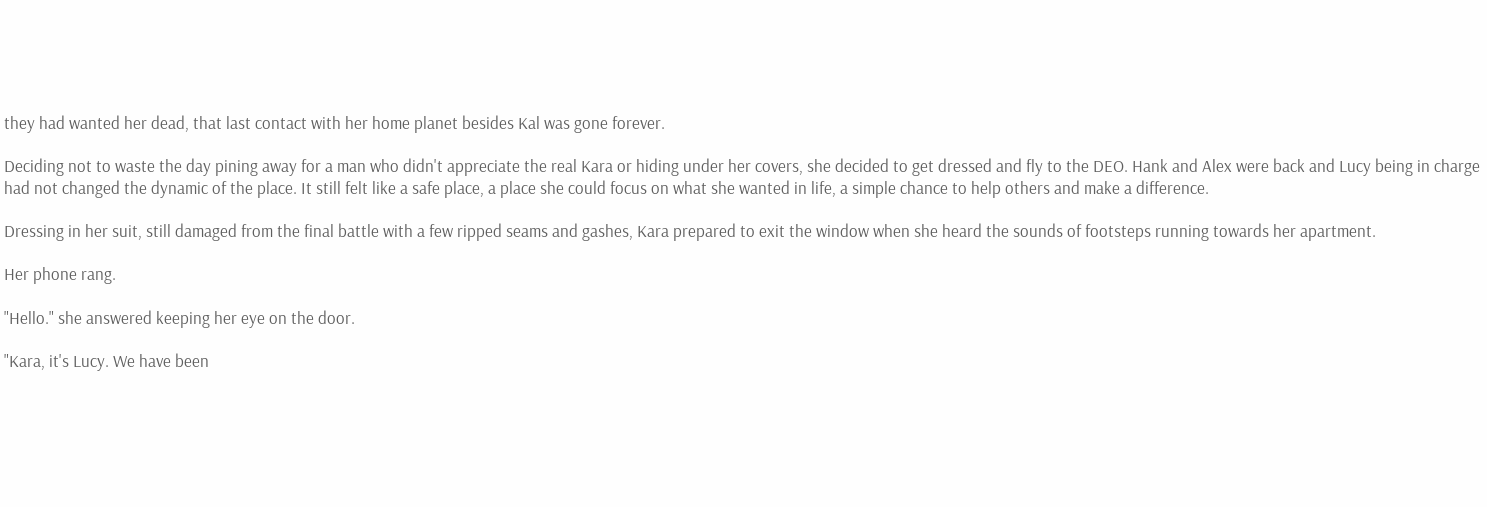they had wanted her dead, that last contact with her home planet besides Kal was gone forever.

Deciding not to waste the day pining away for a man who didn't appreciate the real Kara or hiding under her covers, she decided to get dressed and fly to the DEO. Hank and Alex were back and Lucy being in charge had not changed the dynamic of the place. It still felt like a safe place, a place she could focus on what she wanted in life, a simple chance to help others and make a difference.

Dressing in her suit, still damaged from the final battle with a few ripped seams and gashes, Kara prepared to exit the window when she heard the sounds of footsteps running towards her apartment.

Her phone rang.

"Hello." she answered keeping her eye on the door.

"Kara, it's Lucy. We have been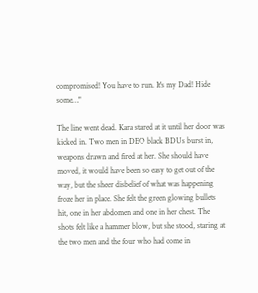compromised! You have to run. It's my Dad! Hide some…"

The line went dead. Kara stared at it until her door was kicked in. Two men in DEO black BDUs burst in, weapons drawn and fired at her. She should have moved, it would have been so easy to get out of the way, but the sheer disbelief of what was happening froze her in place. She felt the green glowing bullets hit, one in her abdomen and one in her chest. The shots felt like a hammer blow, but she stood, staring at the two men and the four who had come in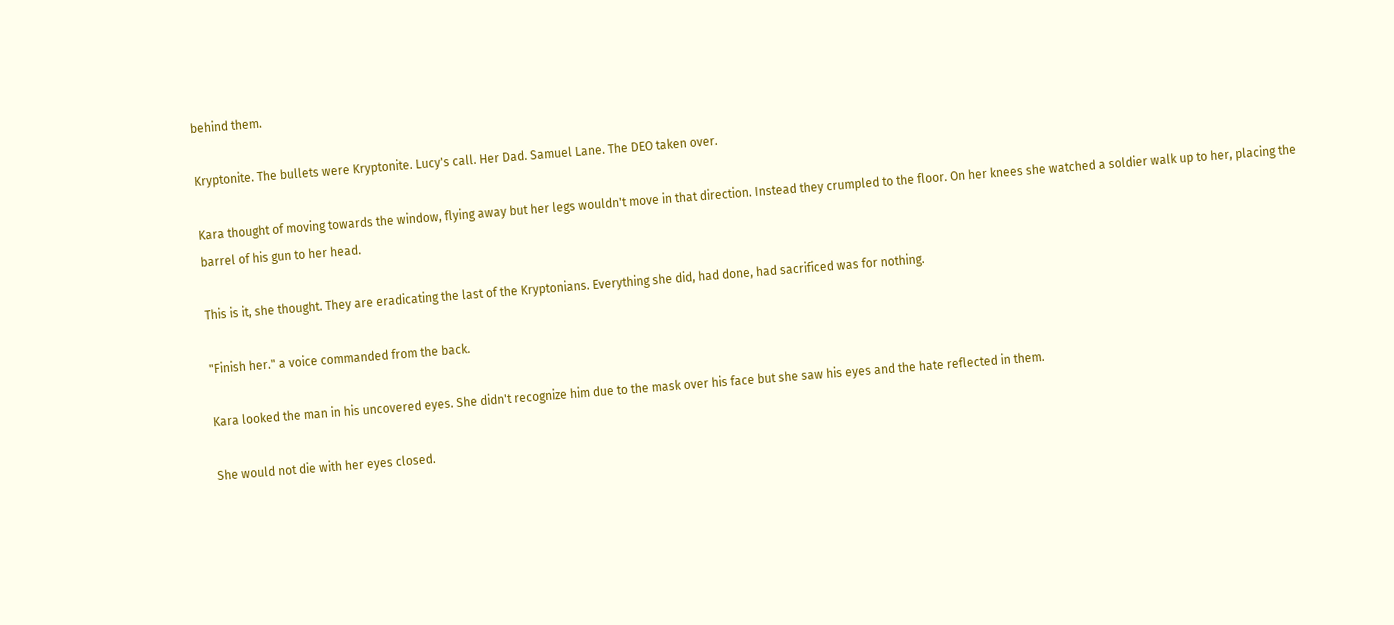behind them.

Kryptonite. The bullets were Kryptonite. Lucy's call. Her Dad. Samuel Lane. The DEO taken over.

Kara thought of moving towards the window, flying away but her legs wouldn't move in that direction. Instead they crumpled to the floor. On her knees she watched a soldier walk up to her, placing the barrel of his gun to her head.

This is it, she thought. They are eradicating the last of the Kryptonians. Everything she did, had done, had sacrificed was for nothing.

"Finish her." a voice commanded from the back.

Kara looked the man in his uncovered eyes. She didn't recognize him due to the mask over his face but she saw his eyes and the hate reflected in them.

She would not die with her eyes closed.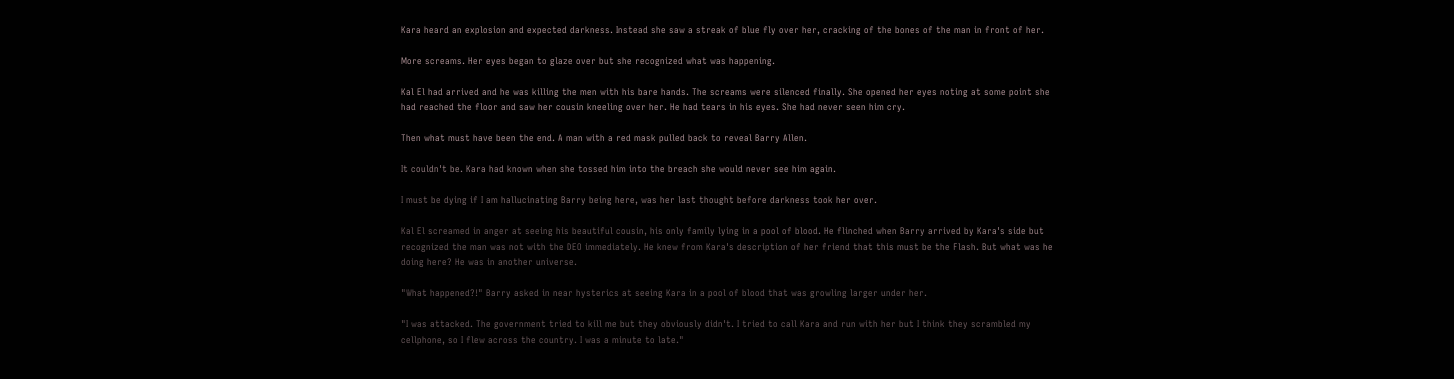Kara heard an explosion and expected darkness. Instead she saw a streak of blue fly over her, cracking of the bones of the man in front of her.

More screams. Her eyes began to glaze over but she recognized what was happening.

Kal El had arrived and he was killing the men with his bare hands. The screams were silenced finally. She opened her eyes noting at some point she had reached the floor and saw her cousin kneeling over her. He had tears in his eyes. She had never seen him cry.

Then what must have been the end. A man with a red mask pulled back to reveal Barry Allen.

It couldn't be. Kara had known when she tossed him into the breach she would never see him again.

I must be dying if I am hallucinating Barry being here, was her last thought before darkness took her over.

Kal El screamed in anger at seeing his beautiful cousin, his only family lying in a pool of blood. He flinched when Barry arrived by Kara's side but recognized the man was not with the DEO immediately. He knew from Kara's description of her friend that this must be the Flash. But what was he doing here? He was in another universe.

"What happened?!" Barry asked in near hysterics at seeing Kara in a pool of blood that was growling larger under her.

"I was attacked. The government tried to kill me but they obviously didn't. I tried to call Kara and run with her but I think they scrambled my cellphone, so I flew across the country. I was a minute to late."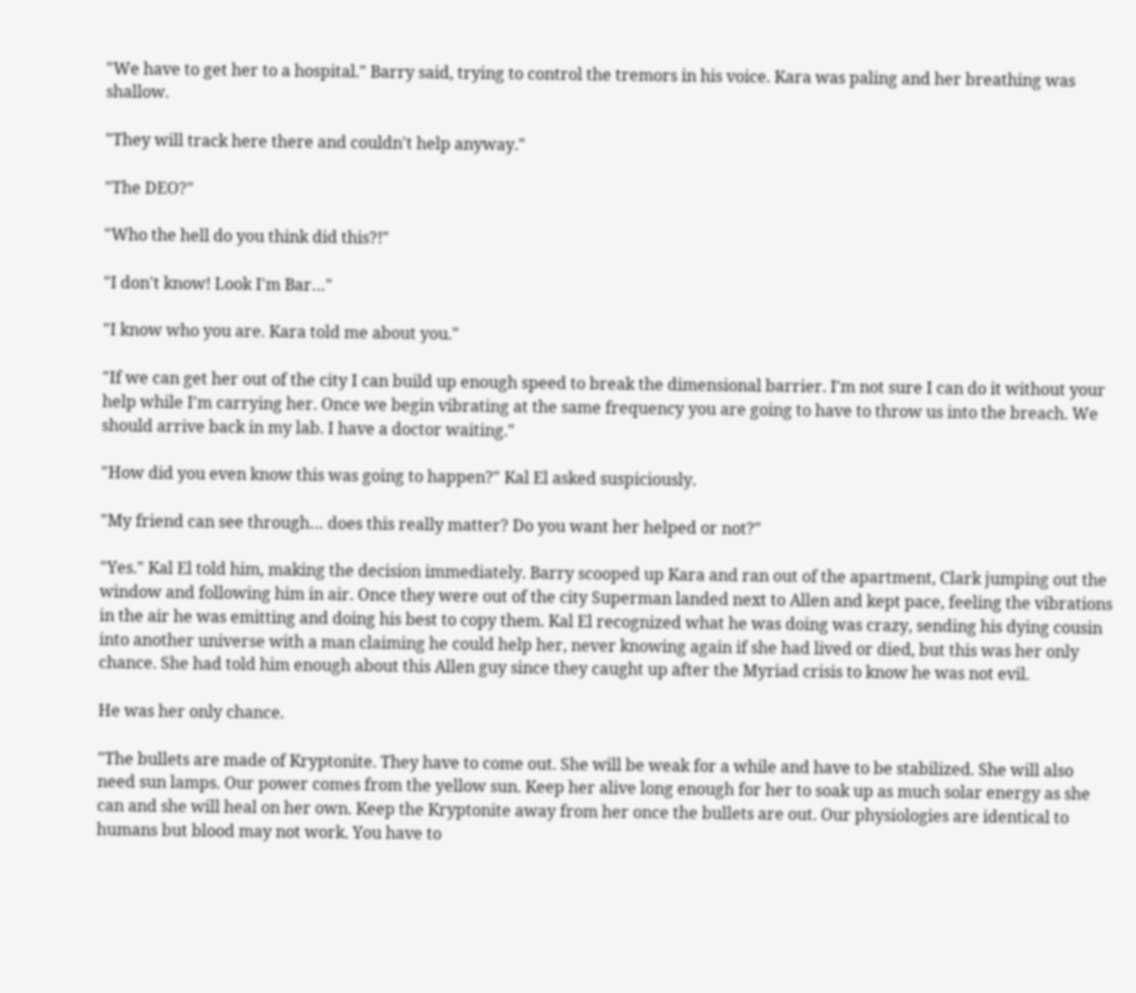"We have to get her to a hospital." Barry said, trying to control the tremors in his voice. Kara was paling and her breathing was shallow.

"They will track here there and couldn't help anyway."

"The DEO?"

"Who the hell do you think did this?!"

"I don't know! Look I'm Bar…"

"I know who you are. Kara told me about you."

"If we can get her out of the city I can build up enough speed to break the dimensional barrier. I'm not sure I can do it without your help while I'm carrying her. Once we begin vibrating at the same frequency you are going to have to throw us into the breach. We should arrive back in my lab. I have a doctor waiting."

"How did you even know this was going to happen?" Kal El asked suspiciously.

"My friend can see through… does this really matter? Do you want her helped or not?"

"Yes." Kal El told him, making the decision immediately. Barry scooped up Kara and ran out of the apartment, Clark jumping out the window and following him in air. Once they were out of the city Superman landed next to Allen and kept pace, feeling the vibrations in the air he was emitting and doing his best to copy them. Kal El recognized what he was doing was crazy, sending his dying cousin into another universe with a man claiming he could help her, never knowing again if she had lived or died, but this was her only chance. She had told him enough about this Allen guy since they caught up after the Myriad crisis to know he was not evil.

He was her only chance.

"The bullets are made of Kryptonite. They have to come out. She will be weak for a while and have to be stabilized. She will also need sun lamps. Our power comes from the yellow sun. Keep her alive long enough for her to soak up as much solar energy as she can and she will heal on her own. Keep the Kryptonite away from her once the bullets are out. Our physiologies are identical to humans but blood may not work. You have to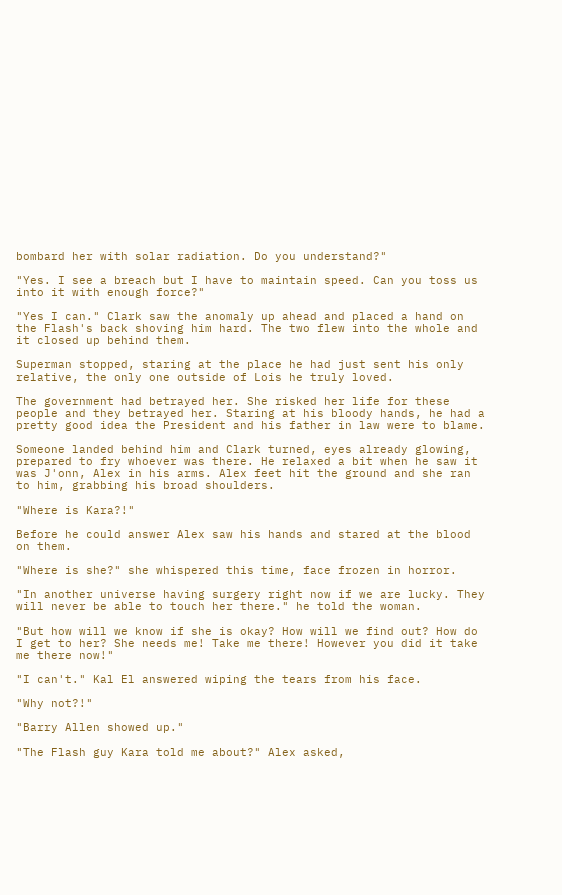bombard her with solar radiation. Do you understand?"

"Yes. I see a breach but I have to maintain speed. Can you toss us into it with enough force?"

"Yes I can." Clark saw the anomaly up ahead and placed a hand on the Flash's back shoving him hard. The two flew into the whole and it closed up behind them.

Superman stopped, staring at the place he had just sent his only relative, the only one outside of Lois he truly loved.

The government had betrayed her. She risked her life for these people and they betrayed her. Staring at his bloody hands, he had a pretty good idea the President and his father in law were to blame.

Someone landed behind him and Clark turned, eyes already glowing, prepared to fry whoever was there. He relaxed a bit when he saw it was J'onn, Alex in his arms. Alex feet hit the ground and she ran to him, grabbing his broad shoulders.

"Where is Kara?!"

Before he could answer Alex saw his hands and stared at the blood on them.

"Where is she?" she whispered this time, face frozen in horror.

"In another universe having surgery right now if we are lucky. They will never be able to touch her there." he told the woman.

"But how will we know if she is okay? How will we find out? How do I get to her? She needs me! Take me there! However you did it take me there now!"

"I can't." Kal El answered wiping the tears from his face.

"Why not?!"

"Barry Allen showed up."

"The Flash guy Kara told me about?" Alex asked,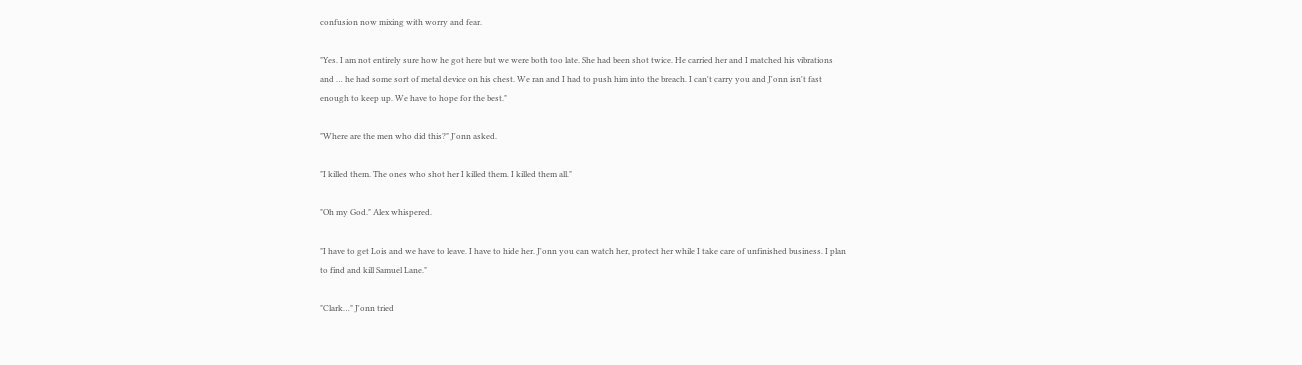confusion now mixing with worry and fear.

"Yes. I am not entirely sure how he got here but we were both too late. She had been shot twice. He carried her and I matched his vibrations and … he had some sort of metal device on his chest. We ran and I had to push him into the breach. I can't carry you and J'onn isn't fast enough to keep up. We have to hope for the best."

"Where are the men who did this?" J'onn asked.

"I killed them. The ones who shot her I killed them. I killed them all."

"Oh my God." Alex whispered.

"I have to get Lois and we have to leave. I have to hide her. J'onn you can watch her, protect her while I take care of unfinished business. I plan to find and kill Samuel Lane."

"Clark…" J'onn tried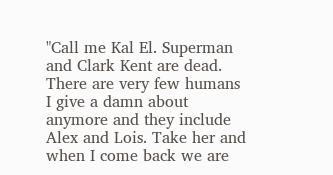"Call me Kal El. Superman and Clark Kent are dead. There are very few humans I give a damn about anymore and they include Alex and Lois. Take her and when I come back we are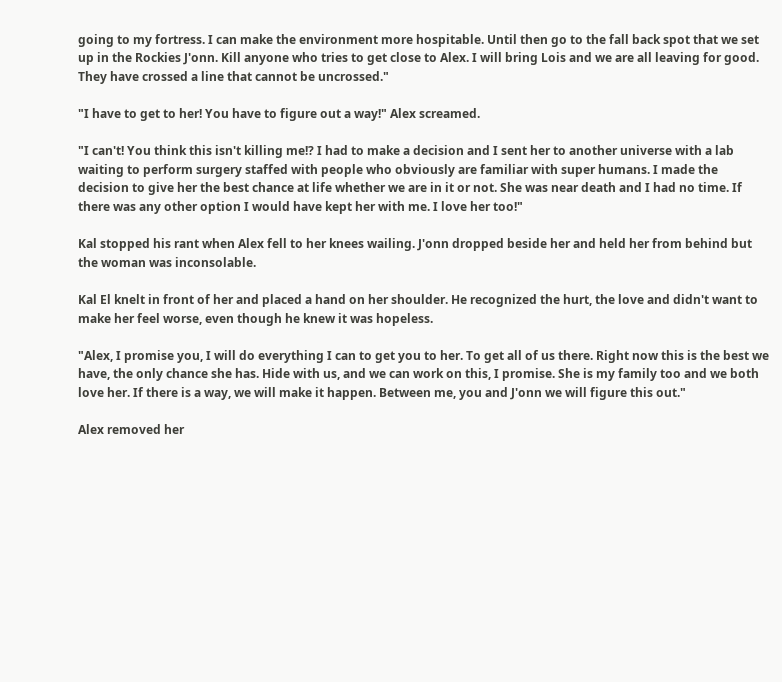going to my fortress. I can make the environment more hospitable. Until then go to the fall back spot that we set up in the Rockies J'onn. Kill anyone who tries to get close to Alex. I will bring Lois and we are all leaving for good. They have crossed a line that cannot be uncrossed."

"I have to get to her! You have to figure out a way!" Alex screamed.

"I can't! You think this isn't killing me!? I had to make a decision and I sent her to another universe with a lab waiting to perform surgery staffed with people who obviously are familiar with super humans. I made the decision to give her the best chance at life whether we are in it or not. She was near death and I had no time. If there was any other option I would have kept her with me. I love her too!"

Kal stopped his rant when Alex fell to her knees wailing. J'onn dropped beside her and held her from behind but the woman was inconsolable.

Kal El knelt in front of her and placed a hand on her shoulder. He recognized the hurt, the love and didn't want to make her feel worse, even though he knew it was hopeless.

"Alex, I promise you, I will do everything I can to get you to her. To get all of us there. Right now this is the best we have, the only chance she has. Hide with us, and we can work on this, I promise. She is my family too and we both love her. If there is a way, we will make it happen. Between me, you and J'onn we will figure this out."

Alex removed her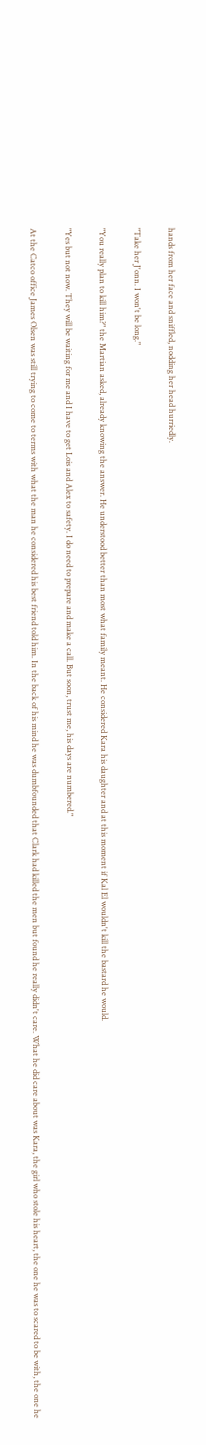hands from her face and sniffled, nodding her head hurriedly.

"Take her J'onn. I won't be long."

"You really plan to kill him?" the Martian asked, already knowing the answer. He understood better than most what family meant. He considered Kara his daughter and at this moment if Kal El wouldn't kill the bastard he would.

"Yes but not now. They will be waiting for me and I have to get Lois and Alex to safety. I do need to prepare and make a call. But soon, trust me, his days are numbered."

At the Catco office James Olsen was still trying to come to terms with what the man he considered his best friend told him. In the back of his mind he was dumbfounded that Clark had killed the men but found he really didn't care. What he did care about was Kara, the girl who stole his heart, the one he was to scared to be with, the one he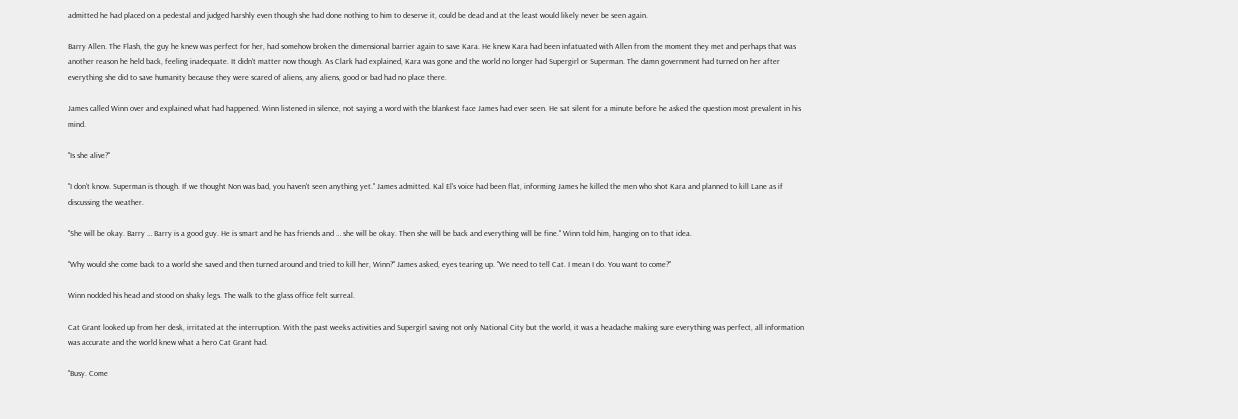admitted he had placed on a pedestal and judged harshly even though she had done nothing to him to deserve it, could be dead and at the least would likely never be seen again.

Barry Allen. The Flash, the guy he knew was perfect for her, had somehow broken the dimensional barrier again to save Kara. He knew Kara had been infatuated with Allen from the moment they met and perhaps that was another reason he held back, feeling inadequate. It didn't matter now though. As Clark had explained, Kara was gone and the world no longer had Supergirl or Superman. The damn government had turned on her after everything she did to save humanity because they were scared of aliens, any aliens, good or bad had no place there.

James called Winn over and explained what had happened. Winn listened in silence, not saying a word with the blankest face James had ever seen. He sat silent for a minute before he asked the question most prevalent in his mind.

"Is she alive?"

"I don't know. Superman is though. If we thought Non was bad, you haven't seen anything yet." James admitted. Kal El's voice had been flat, informing James he killed the men who shot Kara and planned to kill Lane as if discussing the weather.

"She will be okay. Barry … Barry is a good guy. He is smart and he has friends and … she will be okay. Then she will be back and everything will be fine." Winn told him, hanging on to that idea.

"Why would she come back to a world she saved and then turned around and tried to kill her, Winn?" James asked, eyes tearing up. "We need to tell Cat. I mean I do. You want to come?"

Winn nodded his head and stood on shaky legs. The walk to the glass office felt surreal.

Cat Grant looked up from her desk, irritated at the interruption. With the past weeks activities and Supergirl saving not only National City but the world, it was a headache making sure everything was perfect, all information was accurate and the world knew what a hero Cat Grant had.

"Busy. Come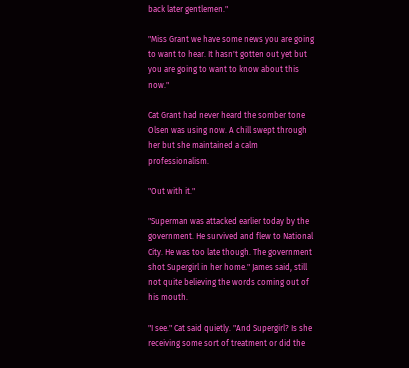back later gentlemen."

"Miss Grant we have some news you are going to want to hear. It hasn't gotten out yet but you are going to want to know about this now."

Cat Grant had never heard the somber tone Olsen was using now. A chill swept through her but she maintained a calm professionalism.

"Out with it."

"Superman was attacked earlier today by the government. He survived and flew to National City. He was too late though. The government shot Supergirl in her home." James said, still not quite believing the words coming out of his mouth.

"I see." Cat said quietly. "And Supergirl? Is she receiving some sort of treatment or did the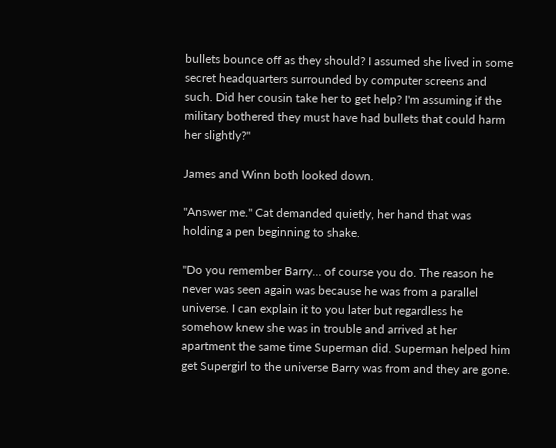bullets bounce off as they should? I assumed she lived in some secret headquarters surrounded by computer screens and such. Did her cousin take her to get help? I'm assuming if the military bothered they must have had bullets that could harm her slightly?"

James and Winn both looked down.

"Answer me." Cat demanded quietly, her hand that was holding a pen beginning to shake.

"Do you remember Barry… of course you do. The reason he never was seen again was because he was from a parallel universe. I can explain it to you later but regardless he somehow knew she was in trouble and arrived at her apartment the same time Superman did. Superman helped him get Supergirl to the universe Barry was from and they are gone.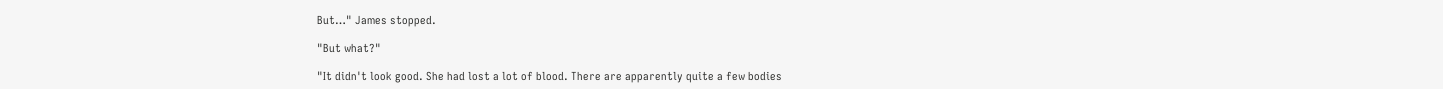But…" James stopped.

"But what?"

"It didn't look good. She had lost a lot of blood. There are apparently quite a few bodies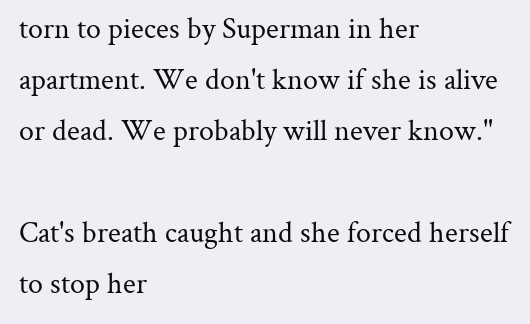torn to pieces by Superman in her apartment. We don't know if she is alive or dead. We probably will never know."

Cat's breath caught and she forced herself to stop her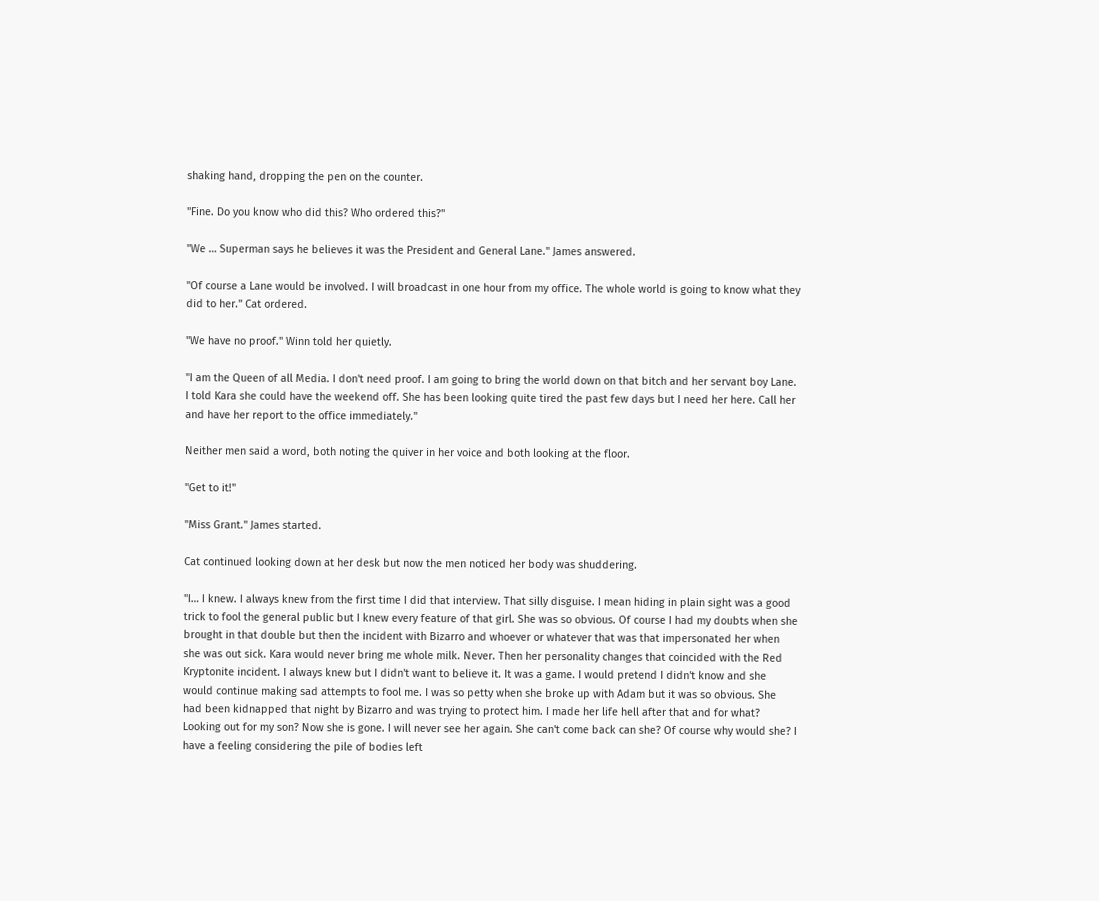shaking hand, dropping the pen on the counter.

"Fine. Do you know who did this? Who ordered this?"

"We … Superman says he believes it was the President and General Lane." James answered.

"Of course a Lane would be involved. I will broadcast in one hour from my office. The whole world is going to know what they did to her." Cat ordered.

"We have no proof." Winn told her quietly.

"I am the Queen of all Media. I don't need proof. I am going to bring the world down on that bitch and her servant boy Lane. I told Kara she could have the weekend off. She has been looking quite tired the past few days but I need her here. Call her and have her report to the office immediately."

Neither men said a word, both noting the quiver in her voice and both looking at the floor.

"Get to it!"

"Miss Grant." James started.

Cat continued looking down at her desk but now the men noticed her body was shuddering.

"I… I knew. I always knew from the first time I did that interview. That silly disguise. I mean hiding in plain sight was a good trick to fool the general public but I knew every feature of that girl. She was so obvious. Of course I had my doubts when she brought in that double but then the incident with Bizarro and whoever or whatever that was that impersonated her when she was out sick. Kara would never bring me whole milk. Never. Then her personality changes that coincided with the Red Kryptonite incident. I always knew but I didn't want to believe it. It was a game. I would pretend I didn't know and she would continue making sad attempts to fool me. I was so petty when she broke up with Adam but it was so obvious. She had been kidnapped that night by Bizarro and was trying to protect him. I made her life hell after that and for what? Looking out for my son? Now she is gone. I will never see her again. She can't come back can she? Of course why would she? I have a feeling considering the pile of bodies left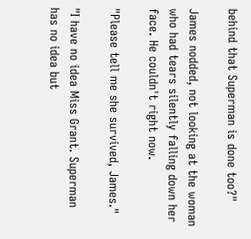behind that Superman is done too?"

James nodded, not looking at the woman who had tears silently falling down her face. He couldn't right now.

"Please tell me she survived, James."

"I have no idea Miss Grant. Superman has no idea but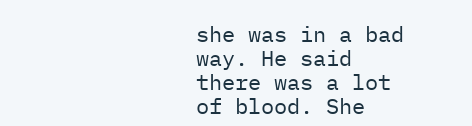she was in a bad way. He said there was a lot of blood. She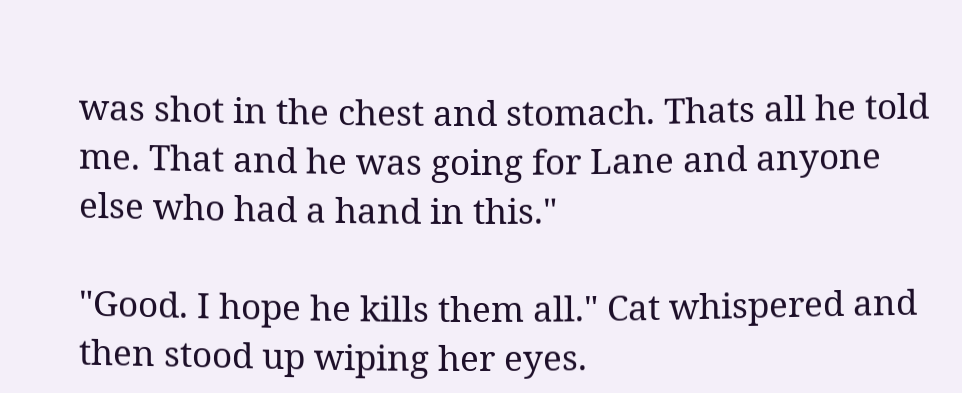was shot in the chest and stomach. Thats all he told me. That and he was going for Lane and anyone else who had a hand in this."

"Good. I hope he kills them all." Cat whispered and then stood up wiping her eyes.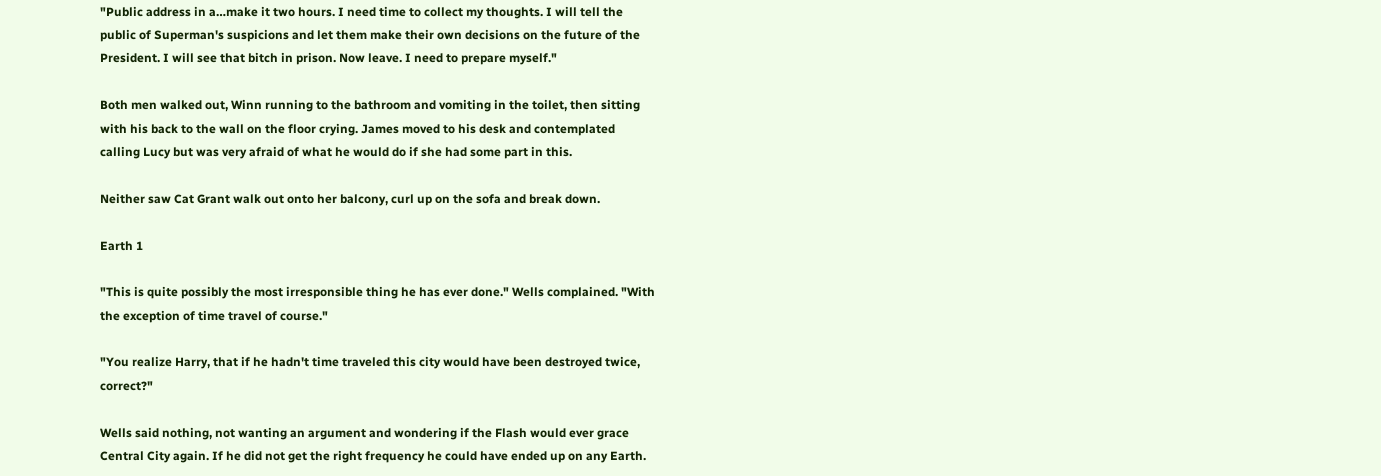"Public address in a…make it two hours. I need time to collect my thoughts. I will tell the public of Superman's suspicions and let them make their own decisions on the future of the President. I will see that bitch in prison. Now leave. I need to prepare myself."

Both men walked out, Winn running to the bathroom and vomiting in the toilet, then sitting with his back to the wall on the floor crying. James moved to his desk and contemplated calling Lucy but was very afraid of what he would do if she had some part in this.

Neither saw Cat Grant walk out onto her balcony, curl up on the sofa and break down.

Earth 1

"This is quite possibly the most irresponsible thing he has ever done." Wells complained. "With the exception of time travel of course."

"You realize Harry, that if he hadn't time traveled this city would have been destroyed twice, correct?"

Wells said nothing, not wanting an argument and wondering if the Flash would ever grace Central City again. If he did not get the right frequency he could have ended up on any Earth.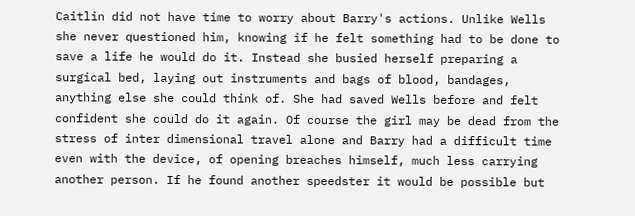Caitlin did not have time to worry about Barry's actions. Unlike Wells she never questioned him, knowing if he felt something had to be done to save a life he would do it. Instead she busied herself preparing a surgical bed, laying out instruments and bags of blood, bandages, anything else she could think of. She had saved Wells before and felt confident she could do it again. Of course the girl may be dead from the stress of inter dimensional travel alone and Barry had a difficult time even with the device, of opening breaches himself, much less carrying another person. If he found another speedster it would be possible but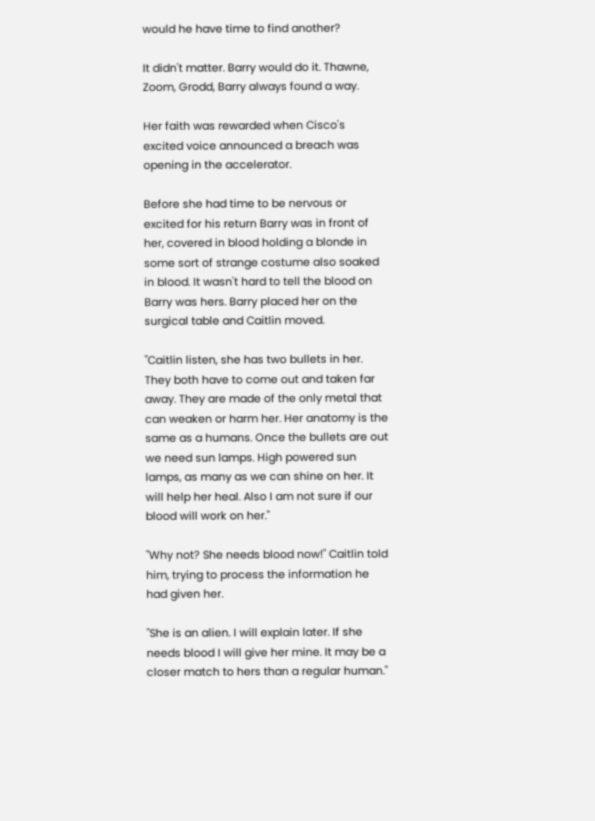would he have time to find another?

It didn't matter. Barry would do it. Thawne, Zoom, Grodd, Barry always found a way.

Her faith was rewarded when Cisco's excited voice announced a breach was opening in the accelerator.

Before she had time to be nervous or excited for his return Barry was in front of her, covered in blood holding a blonde in some sort of strange costume also soaked in blood. It wasn't hard to tell the blood on Barry was hers. Barry placed her on the surgical table and Caitlin moved.

"Caitlin listen, she has two bullets in her. They both have to come out and taken far away. They are made of the only metal that can weaken or harm her. Her anatomy is the same as a humans. Once the bullets are out we need sun lamps. High powered sun lamps, as many as we can shine on her. It will help her heal. Also I am not sure if our blood will work on her."

"Why not? She needs blood now!" Caitlin told him, trying to process the information he had given her.

"She is an alien. I will explain later. If she needs blood I will give her mine. It may be a closer match to hers than a regular human."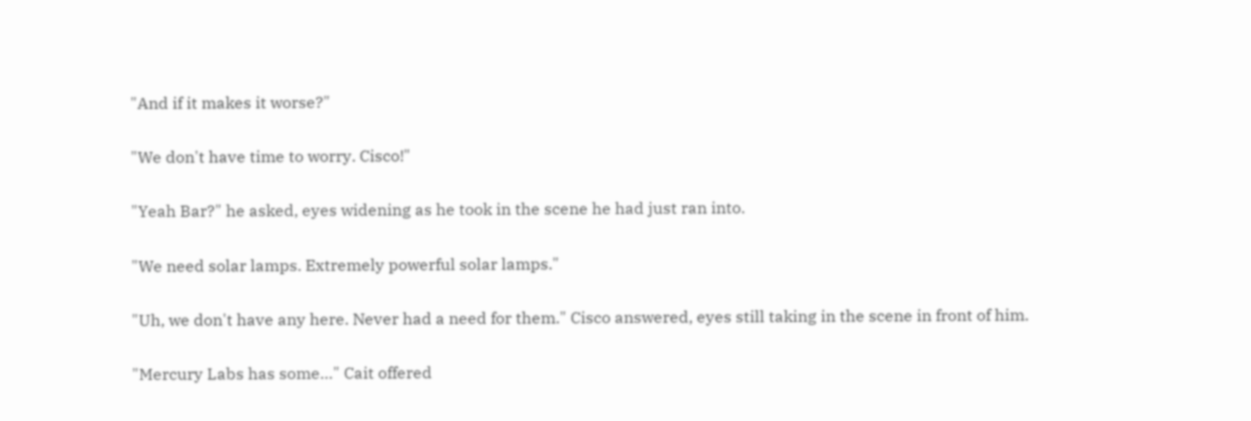"And if it makes it worse?"

"We don't have time to worry. Cisco!"

"Yeah Bar?" he asked, eyes widening as he took in the scene he had just ran into.

"We need solar lamps. Extremely powerful solar lamps."

"Uh, we don't have any here. Never had a need for them." Cisco answered, eyes still taking in the scene in front of him.

"Mercury Labs has some…" Cait offered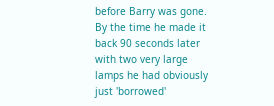before Barry was gone. By the time he made it back 90 seconds later with two very large lamps he had obviously just 'borrowed'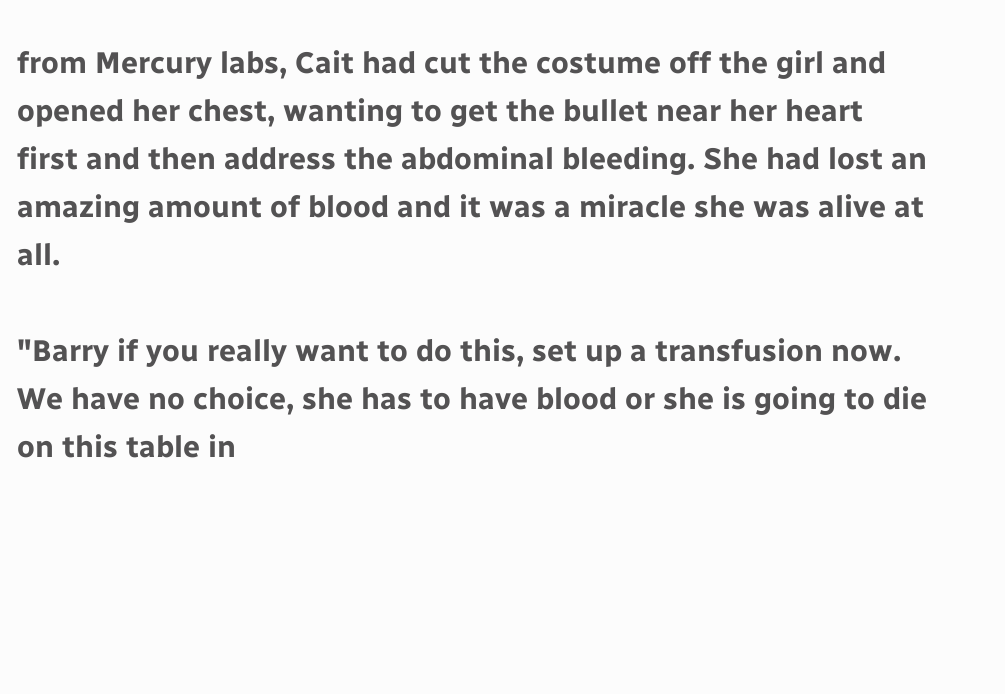from Mercury labs, Cait had cut the costume off the girl and opened her chest, wanting to get the bullet near her heart first and then address the abdominal bleeding. She had lost an amazing amount of blood and it was a miracle she was alive at all.

"Barry if you really want to do this, set up a transfusion now. We have no choice, she has to have blood or she is going to die on this table in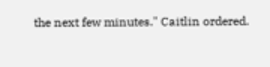the next few minutes." Caitlin ordered.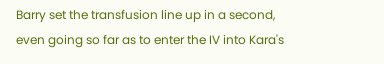Barry set the transfusion line up in a second, even going so far as to enter the IV into Kara's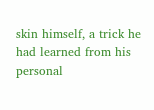skin himself, a trick he had learned from his personal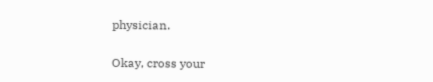physician.

Okay, cross your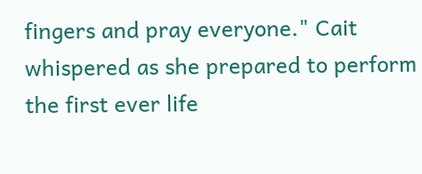fingers and pray everyone." Cait whispered as she prepared to perform the first ever life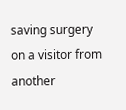saving surgery on a visitor from another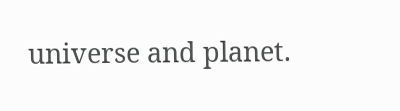universe and planet.